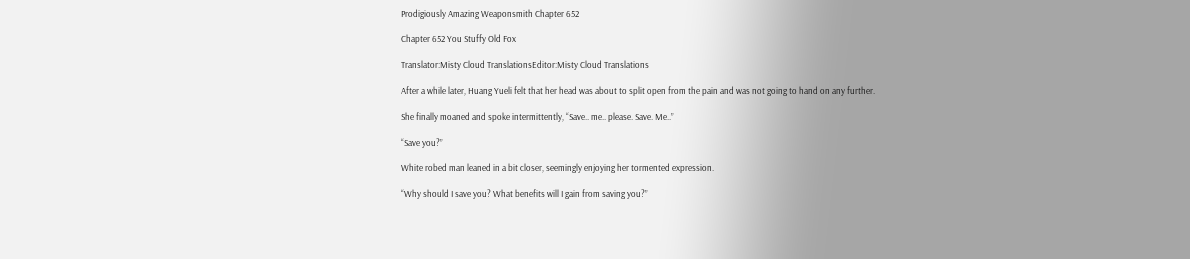Prodigiously Amazing Weaponsmith Chapter 652

Chapter 652 You Stuffy Old Fox

Translator:Misty Cloud TranslationsEditor:Misty Cloud Translations

After a while later, Huang Yueli felt that her head was about to split open from the pain and was not going to hand on any further.

She finally moaned and spoke intermittently, “Save.. me.. please. Save. Me..”

“Save you?”

White robed man leaned in a bit closer, seemingly enjoying her tormented expression.

“Why should I save you? What benefits will I gain from saving you?”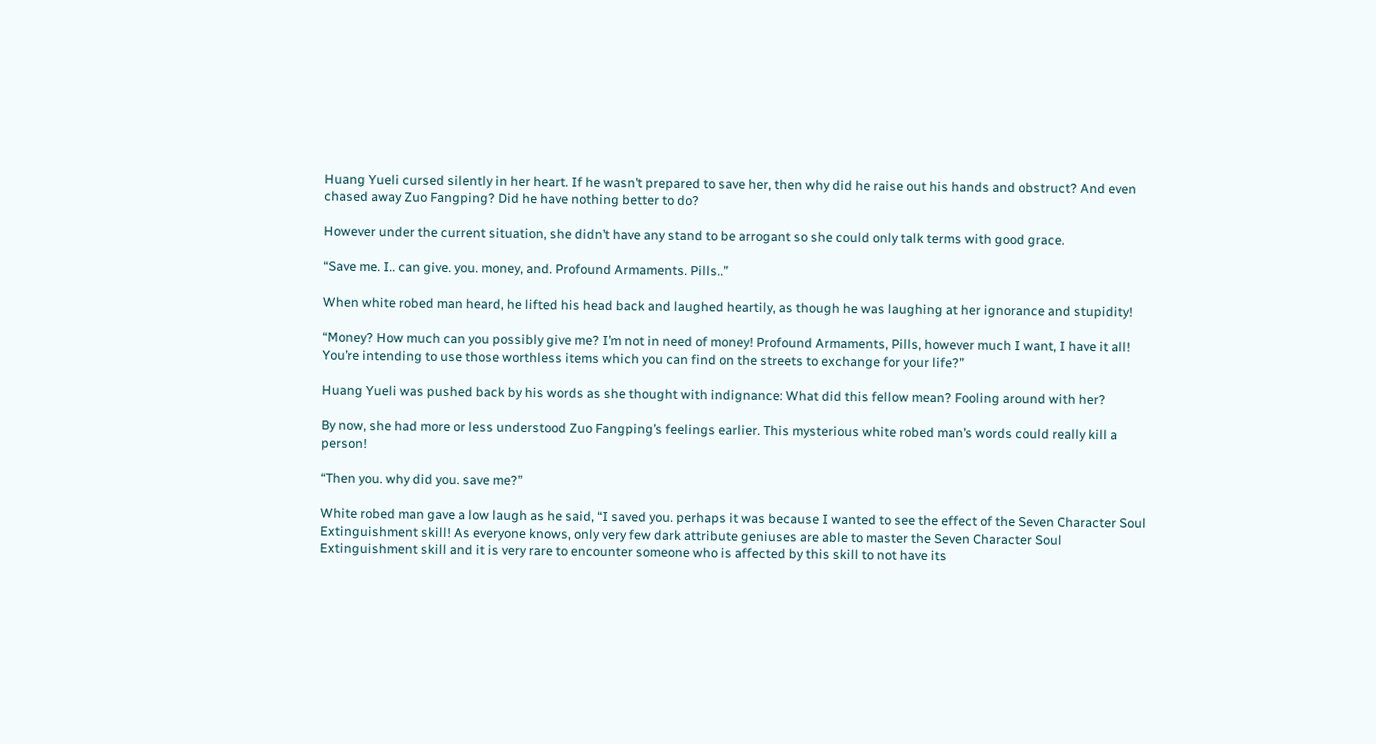Huang Yueli cursed silently in her heart. If he wasn’t prepared to save her, then why did he raise out his hands and obstruct? And even chased away Zuo Fangping? Did he have nothing better to do?

However under the current situation, she didn’t have any stand to be arrogant so she could only talk terms with good grace.

“Save me. I.. can give. you. money, and. Profound Armaments. Pills..”

When white robed man heard, he lifted his head back and laughed heartily, as though he was laughing at her ignorance and stupidity!

“Money? How much can you possibly give me? I’m not in need of money! Profound Armaments, Pills, however much I want, I have it all! You’re intending to use those worthless items which you can find on the streets to exchange for your life?”

Huang Yueli was pushed back by his words as she thought with indignance: What did this fellow mean? Fooling around with her?

By now, she had more or less understood Zuo Fangping’s feelings earlier. This mysterious white robed man’s words could really kill a person!

“Then you. why did you. save me?”

White robed man gave a low laugh as he said, “I saved you. perhaps it was because I wanted to see the effect of the Seven Character Soul Extinguishment skill! As everyone knows, only very few dark attribute geniuses are able to master the Seven Character Soul Extinguishment skill and it is very rare to encounter someone who is affected by this skill to not have its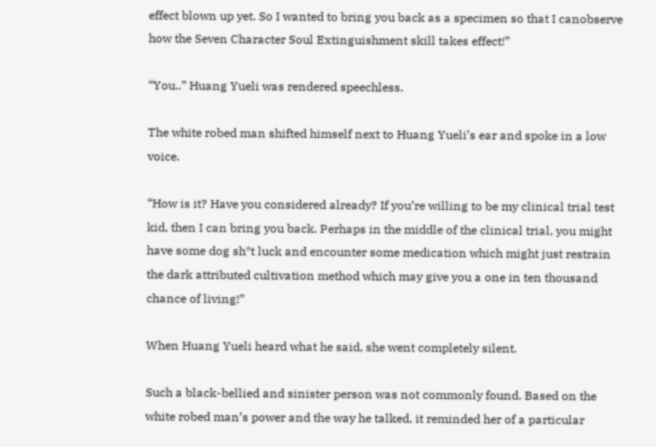effect blown up yet. So I wanted to bring you back as a specimen so that I canobserve how the Seven Character Soul Extinguishment skill takes effect!”

“You..” Huang Yueli was rendered speechless.

The white robed man shifted himself next to Huang Yueli’s ear and spoke in a low voice.

“How is it? Have you considered already? If you’re willing to be my clinical trial test kid, then I can bring you back. Perhaps in the middle of the clinical trial, you might have some dog sh*t luck and encounter some medication which might just restrain the dark attributed cultivation method which may give you a one in ten thousand chance of living!”

When Huang Yueli heard what he said, she went completely silent.

Such a black-bellied and sinister person was not commonly found. Based on the white robed man’s power and the way he talked, it reminded her of a particular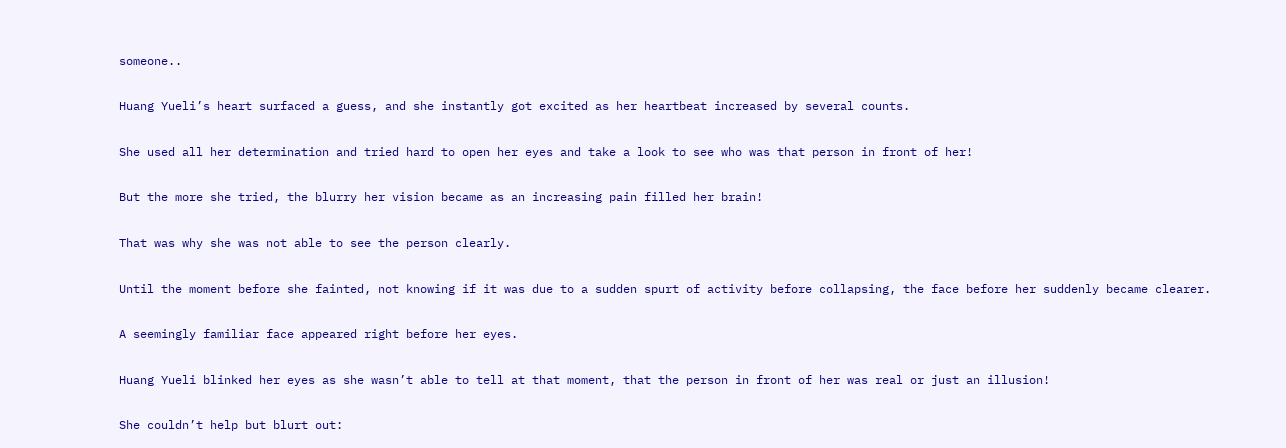someone..

Huang Yueli’s heart surfaced a guess, and she instantly got excited as her heartbeat increased by several counts.

She used all her determination and tried hard to open her eyes and take a look to see who was that person in front of her!

But the more she tried, the blurry her vision became as an increasing pain filled her brain!

That was why she was not able to see the person clearly.

Until the moment before she fainted, not knowing if it was due to a sudden spurt of activity before collapsing, the face before her suddenly became clearer.

A seemingly familiar face appeared right before her eyes.

Huang Yueli blinked her eyes as she wasn’t able to tell at that moment, that the person in front of her was real or just an illusion!

She couldn’t help but blurt out: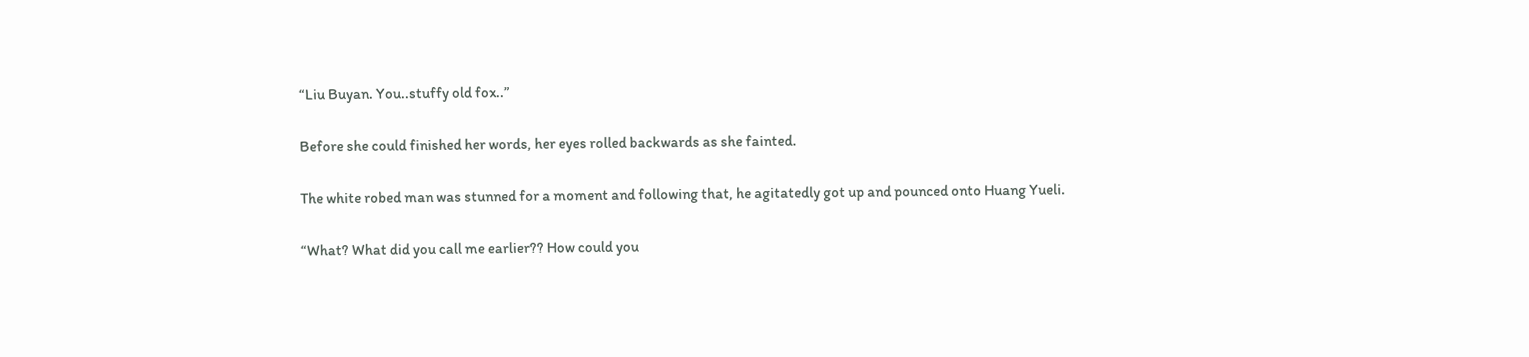“Liu Buyan. You..stuffy old fox..”

Before she could finished her words, her eyes rolled backwards as she fainted.

The white robed man was stunned for a moment and following that, he agitatedly got up and pounced onto Huang Yueli.

“What? What did you call me earlier?? How could you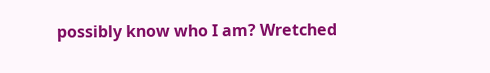possibly know who I am? Wretched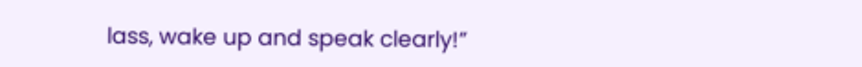lass, wake up and speak clearly!”